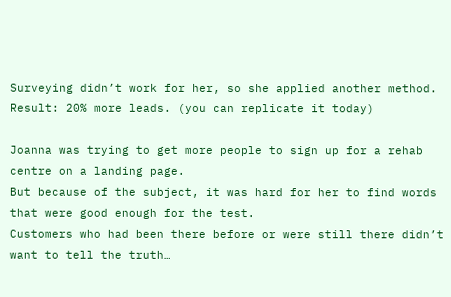Surveying didn’t work for her, so she applied another method. Result: 20% more leads. (you can replicate it today)

Joanna was trying to get more people to sign up for a rehab centre on a landing page.
But because of the subject, it was hard for her to find words that were good enough for the test.
Customers who had been there before or were still there didn’t want to tell the truth…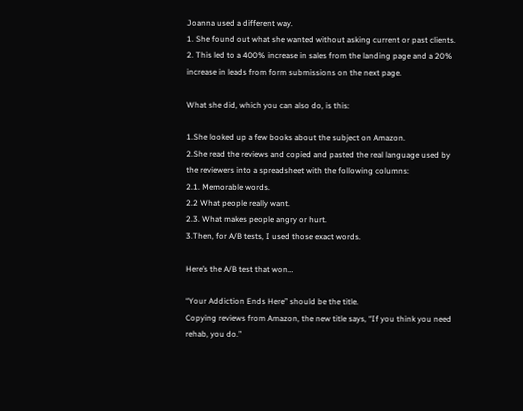Joanna used a different way.
1. She found out what she wanted without asking current or past clients.
2. This led to a 400% increase in sales from the landing page and a 20% increase in leads from form submissions on the next page.

What she did, which you can also do, is this:

1.She looked up a few books about the subject on Amazon.
2.She read the reviews and copied and pasted the real language used by the reviewers into a spreadsheet with the following columns:
2.1. Memorable words.
2.2 What people really want.
2.3. What makes people angry or hurt.
3.Then, for A/B tests, I used those exact words.

Here’s the A/B test that won…

“Your Addiction Ends Here” should be the title.
Copying reviews from Amazon, the new title says, “If you think you need rehab, you do.”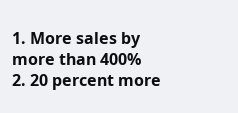1. More sales by more than 400%
2. 20 percent more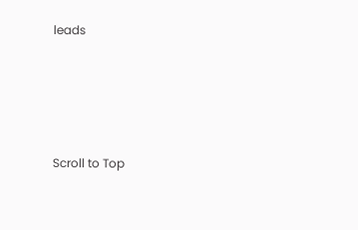leads





Scroll to Top